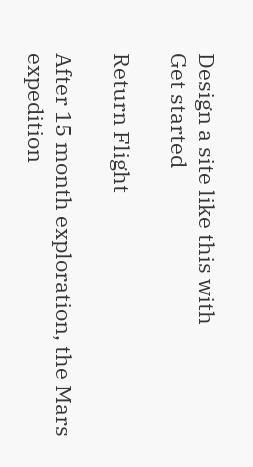Design a site like this with
Get started

Return Flight

After 15 month exploration, the Mars expedition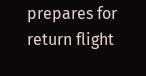prepares for return flight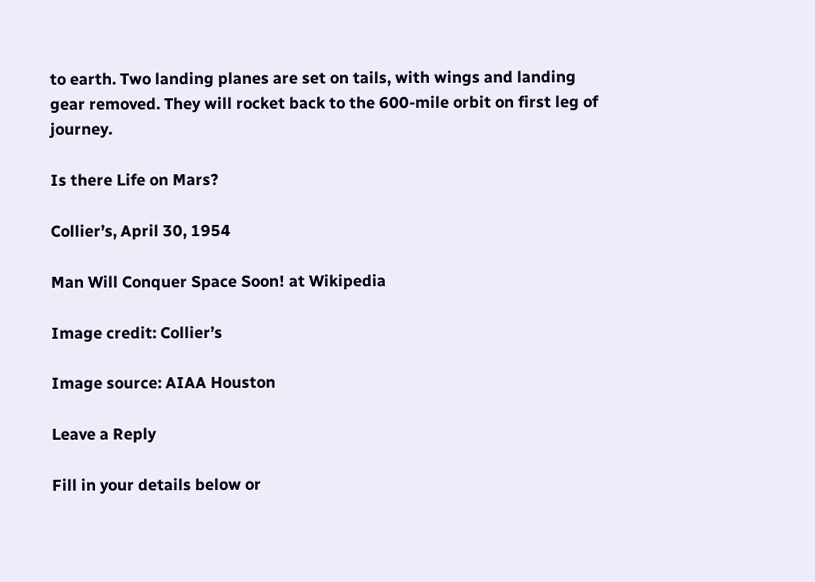to earth. Two landing planes are set on tails, with wings and landing gear removed. They will rocket back to the 600-mile orbit on first leg of journey.

Is there Life on Mars?

Collier’s, April 30, 1954

Man Will Conquer Space Soon! at Wikipedia

Image credit: Collier’s

Image source: AIAA Houston

Leave a Reply

Fill in your details below or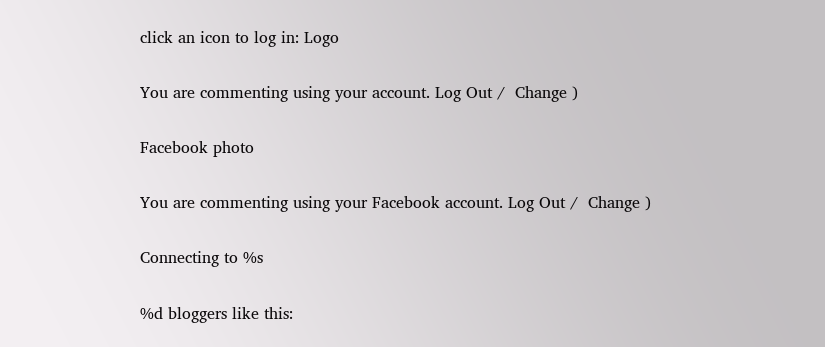click an icon to log in: Logo

You are commenting using your account. Log Out /  Change )

Facebook photo

You are commenting using your Facebook account. Log Out /  Change )

Connecting to %s

%d bloggers like this: